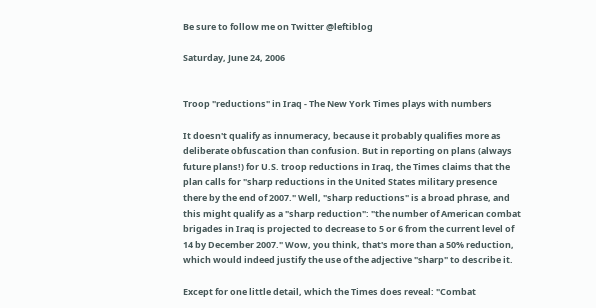Be sure to follow me on Twitter @leftiblog

Saturday, June 24, 2006


Troop "reductions" in Iraq - The New York Times plays with numbers

It doesn't qualify as innumeracy, because it probably qualifies more as deliberate obfuscation than confusion. But in reporting on plans (always future plans!) for U.S. troop reductions in Iraq, the Times claims that the plan calls for "sharp reductions in the United States military presence there by the end of 2007." Well, "sharp reductions" is a broad phrase, and this might qualify as a "sharp reduction": "the number of American combat brigades in Iraq is projected to decrease to 5 or 6 from the current level of 14 by December 2007." Wow, you think, that's more than a 50% reduction, which would indeed justify the use of the adjective "sharp" to describe it.

Except for one little detail, which the Times does reveal: "Combat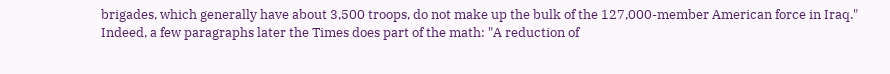brigades, which generally have about 3,500 troops, do not make up the bulk of the 127,000-member American force in Iraq." Indeed, a few paragraphs later the Times does part of the math: "A reduction of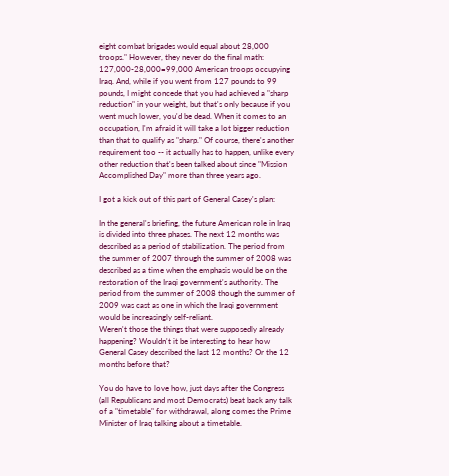eight combat brigades would equal about 28,000 troops." However, they never do the final math: 127,000-28,000=99,000 American troops occupying Iraq. And, while if you went from 127 pounds to 99 pounds, I might concede that you had achieved a "sharp reduction" in your weight, but that's only because if you went much lower, you'd be dead. When it comes to an occupation, I'm afraid it will take a lot bigger reduction than that to qualify as "sharp." Of course, there's another requirement too -- it actually has to happen, unlike every other reduction that's been talked about since "Mission Accomplished Day" more than three years ago.

I got a kick out of this part of General Casey's plan:

In the general's briefing, the future American role in Iraq is divided into three phases. The next 12 months was described as a period of stabilization. The period from the summer of 2007 through the summer of 2008 was described as a time when the emphasis would be on the restoration of the Iraqi government's authority. The period from the summer of 2008 though the summer of 2009 was cast as one in which the Iraqi government would be increasingly self-reliant.
Weren't those the things that were supposedly already happening? Wouldn't it be interesting to hear how General Casey described the last 12 months? Or the 12 months before that?

You do have to love how, just days after the Congress (all Republicans and most Democrats) beat back any talk of a "timetable" for withdrawal, along comes the Prime Minister of Iraq talking about a timetable.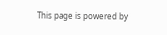This page is powered by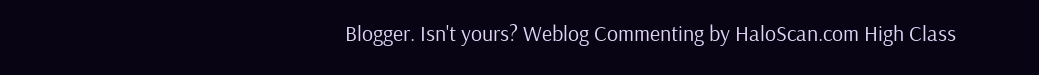Blogger. Isn't yours? Weblog Commenting by HaloScan.com High Class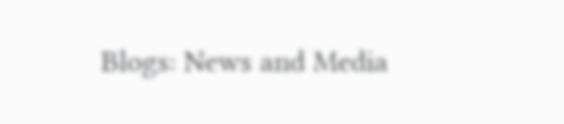Blogs: News and Media